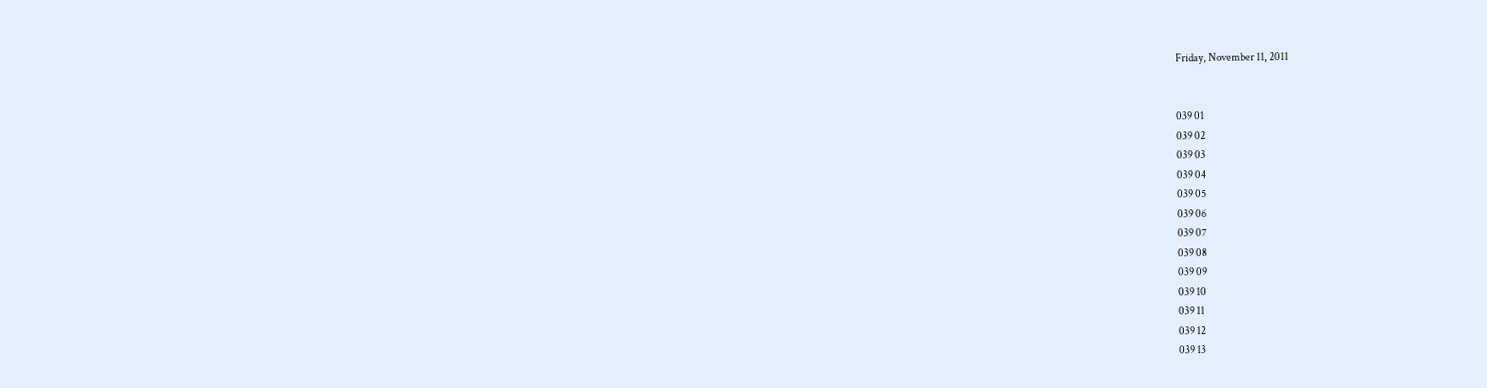Friday, November 11, 2011


039 01
039 02
039 03
039 04
039 05
039 06
039 07
039 08
039 09
039 10
039 11
039 12
039 13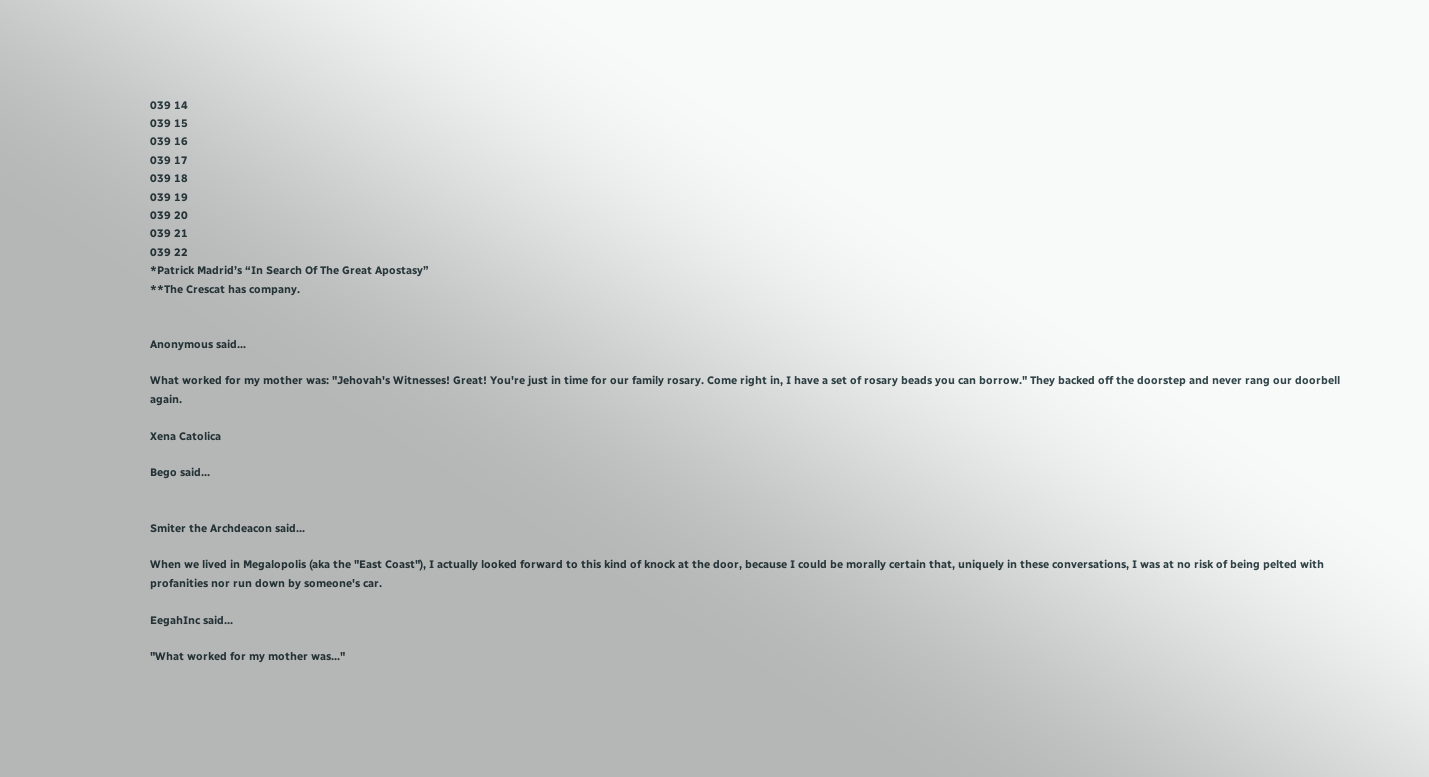039 14
039 15
039 16
039 17
039 18
039 19
039 20
039 21
039 22
*Patrick Madrid’s “In Search Of The Great Apostasy”
**The Crescat has company.


Anonymous said...

What worked for my mother was: "Jehovah's Witnesses! Great! You're just in time for our family rosary. Come right in, I have a set of rosary beads you can borrow." They backed off the doorstep and never rang our doorbell again.

Xena Catolica

Bego said...


Smiter the Archdeacon said...

When we lived in Megalopolis (aka the "East Coast"), I actually looked forward to this kind of knock at the door, because I could be morally certain that, uniquely in these conversations, I was at no risk of being pelted with profanities nor run down by someone's car.

EegahInc said...

"What worked for my mother was..."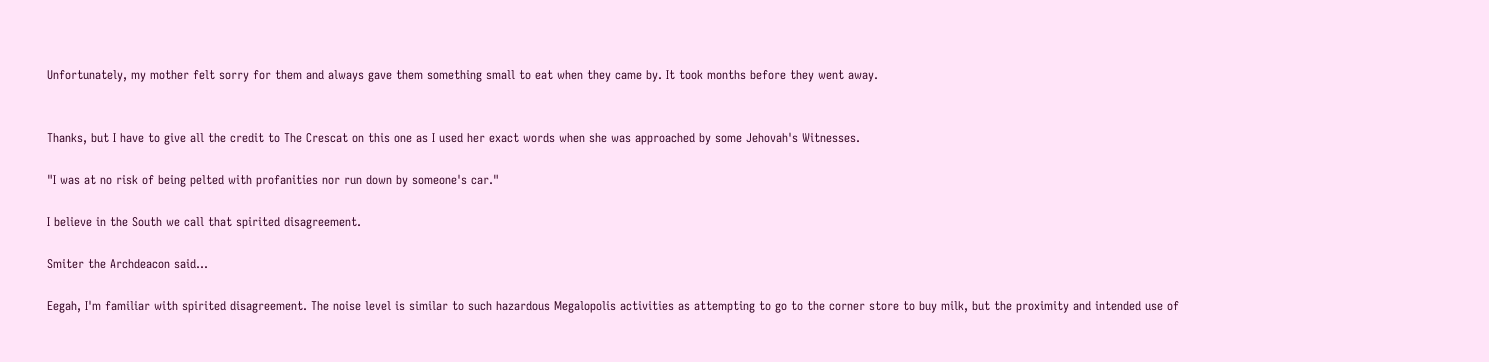Unfortunately, my mother felt sorry for them and always gave them something small to eat when they came by. It took months before they went away.


Thanks, but I have to give all the credit to The Crescat on this one as I used her exact words when she was approached by some Jehovah's Witnesses.

"I was at no risk of being pelted with profanities nor run down by someone's car."

I believe in the South we call that spirited disagreement.

Smiter the Archdeacon said...

Eegah, I'm familiar with spirited disagreement. The noise level is similar to such hazardous Megalopolis activities as attempting to go to the corner store to buy milk, but the proximity and intended use of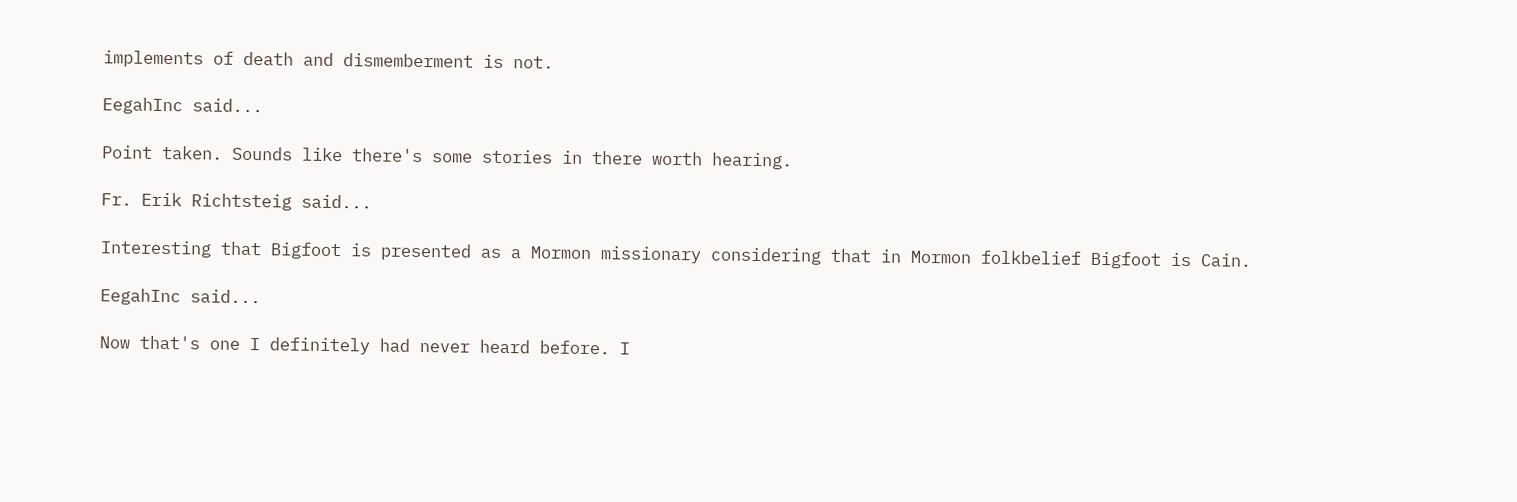implements of death and dismemberment is not.

EegahInc said...

Point taken. Sounds like there's some stories in there worth hearing.

Fr. Erik Richtsteig said...

Interesting that Bigfoot is presented as a Mormon missionary considering that in Mormon folkbelief Bigfoot is Cain.

EegahInc said...

Now that's one I definitely had never heard before. I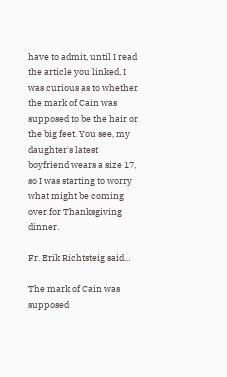have to admit, until I read the article you linked, I was curious as to whether the mark of Cain was supposed to be the hair or the big feet. You see, my daughter's latest boyfriend wears a size 17, so I was starting to worry what might be coming over for Thanksgiving dinner.

Fr. Erik Richtsteig said...

The mark of Cain was supposed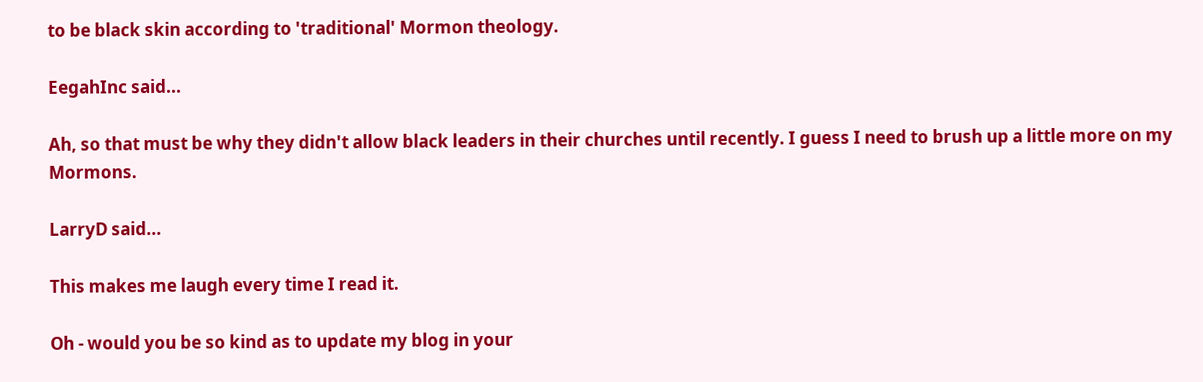to be black skin according to 'traditional' Mormon theology.

EegahInc said...

Ah, so that must be why they didn't allow black leaders in their churches until recently. I guess I need to brush up a little more on my Mormons.

LarryD said...

This makes me laugh every time I read it.

Oh - would you be so kind as to update my blog in your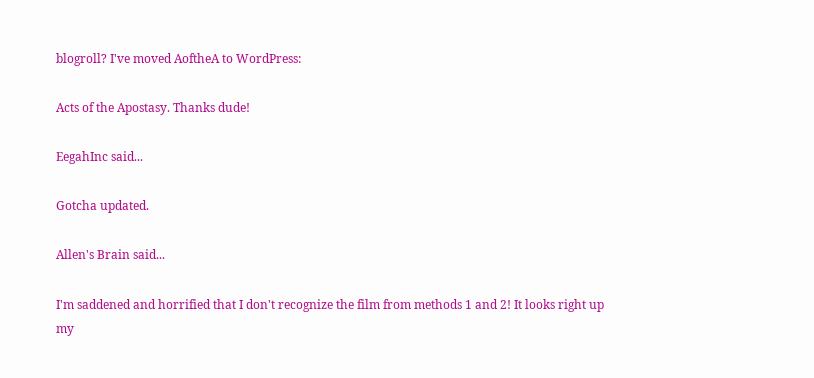blogroll? I've moved AoftheA to WordPress:

Acts of the Apostasy. Thanks dude!

EegahInc said...

Gotcha updated.

Allen's Brain said...

I'm saddened and horrified that I don't recognize the film from methods 1 and 2! It looks right up my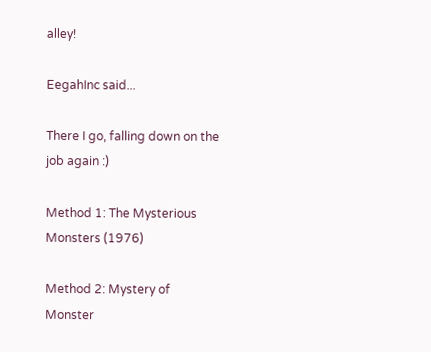alley!

EegahInc said...

There I go, falling down on the job again :)

Method 1: The Mysterious Monsters (1976)

Method 2: Mystery of Monster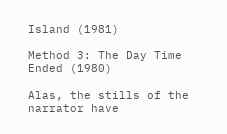Island (1981)

Method 3: The Day Time Ended (1980)

Alas, the stills of the narrator have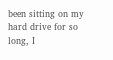been sitting on my hard drive for so long, I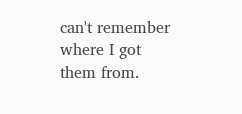can't remember where I got them from.